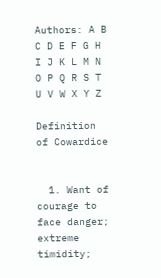Authors: A B C D E F G H I J K L M N O P Q R S T U V W X Y Z

Definition of Cowardice


  1. Want of courage to face danger; extreme timidity;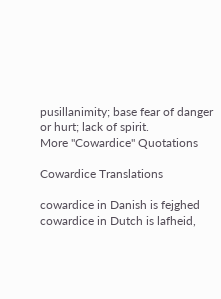pusillanimity; base fear of danger or hurt; lack of spirit.
More "Cowardice" Quotations

Cowardice Translations

cowardice in Danish is fejghed
cowardice in Dutch is lafheid,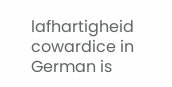lafhartigheid
cowardice in German is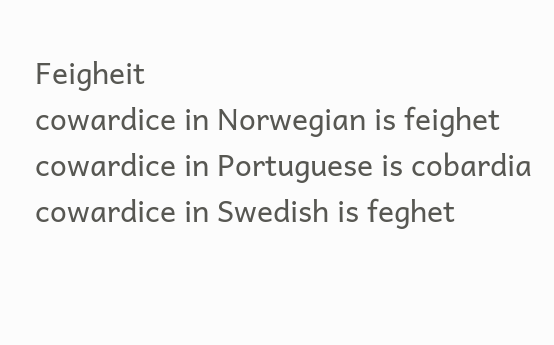Feigheit
cowardice in Norwegian is feighet
cowardice in Portuguese is cobardia
cowardice in Swedish is feghet